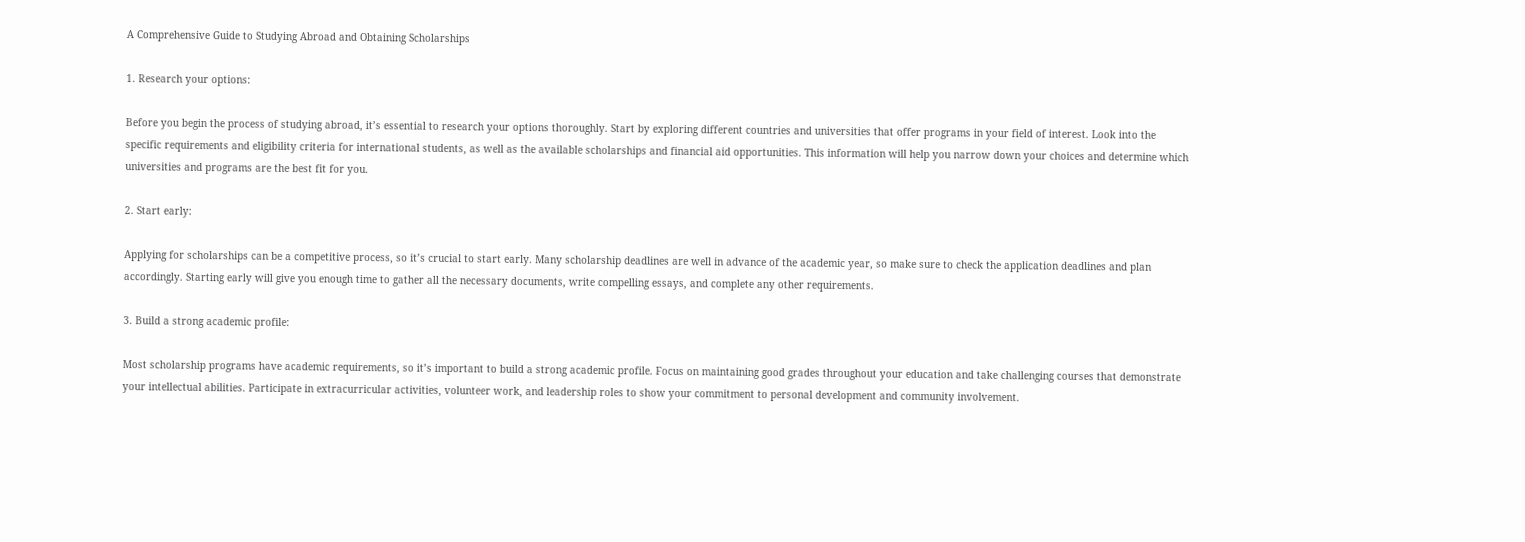A Comprehensive Guide to Studying Abroad and Obtaining Scholarships

1. Research your options:

Before you begin the process of studying abroad, it’s essential to research your options thoroughly. Start by exploring different countries and universities that offer programs in your field of interest. Look into the specific requirements and eligibility criteria for international students, as well as the available scholarships and financial aid opportunities. This information will help you narrow down your choices and determine which universities and programs are the best fit for you.

2. Start early:

Applying for scholarships can be a competitive process, so it’s crucial to start early. Many scholarship deadlines are well in advance of the academic year, so make sure to check the application deadlines and plan accordingly. Starting early will give you enough time to gather all the necessary documents, write compelling essays, and complete any other requirements.

3. Build a strong academic profile:

Most scholarship programs have academic requirements, so it’s important to build a strong academic profile. Focus on maintaining good grades throughout your education and take challenging courses that demonstrate your intellectual abilities. Participate in extracurricular activities, volunteer work, and leadership roles to show your commitment to personal development and community involvement.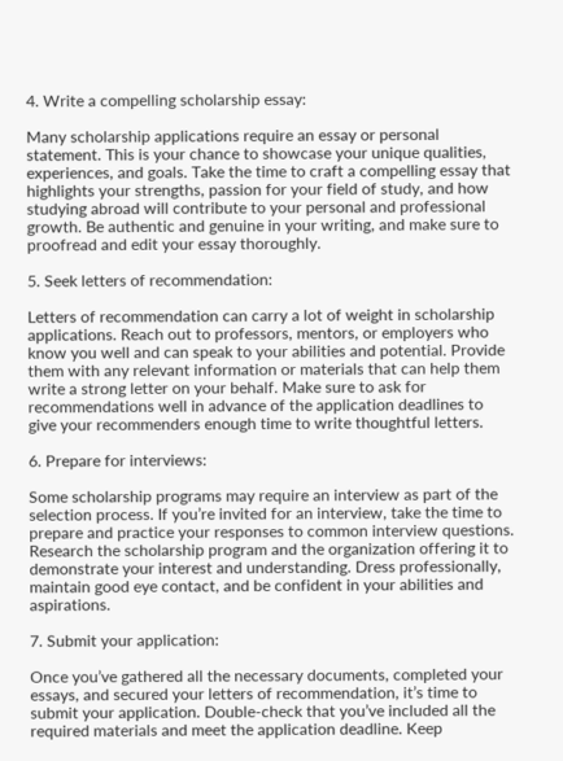4. Write a compelling scholarship essay:

Many scholarship applications require an essay or personal statement. This is your chance to showcase your unique qualities, experiences, and goals. Take the time to craft a compelling essay that highlights your strengths, passion for your field of study, and how studying abroad will contribute to your personal and professional growth. Be authentic and genuine in your writing, and make sure to proofread and edit your essay thoroughly.

5. Seek letters of recommendation:

Letters of recommendation can carry a lot of weight in scholarship applications. Reach out to professors, mentors, or employers who know you well and can speak to your abilities and potential. Provide them with any relevant information or materials that can help them write a strong letter on your behalf. Make sure to ask for recommendations well in advance of the application deadlines to give your recommenders enough time to write thoughtful letters.

6. Prepare for interviews:

Some scholarship programs may require an interview as part of the selection process. If you’re invited for an interview, take the time to prepare and practice your responses to common interview questions. Research the scholarship program and the organization offering it to demonstrate your interest and understanding. Dress professionally, maintain good eye contact, and be confident in your abilities and aspirations.

7. Submit your application:

Once you’ve gathered all the necessary documents, completed your essays, and secured your letters of recommendation, it’s time to submit your application. Double-check that you’ve included all the required materials and meet the application deadline. Keep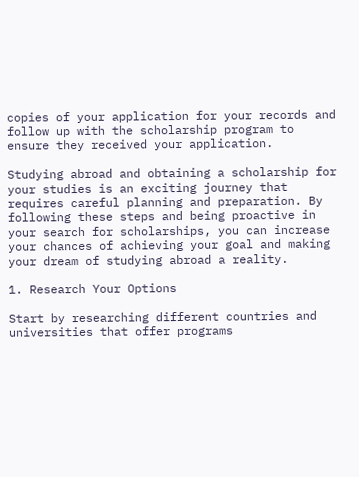copies of your application for your records and follow up with the scholarship program to ensure they received your application.

Studying abroad and obtaining a scholarship for your studies is an exciting journey that requires careful planning and preparation. By following these steps and being proactive in your search for scholarships, you can increase your chances of achieving your goal and making your dream of studying abroad a reality.

1. Research Your Options

Start by researching different countries and universities that offer programs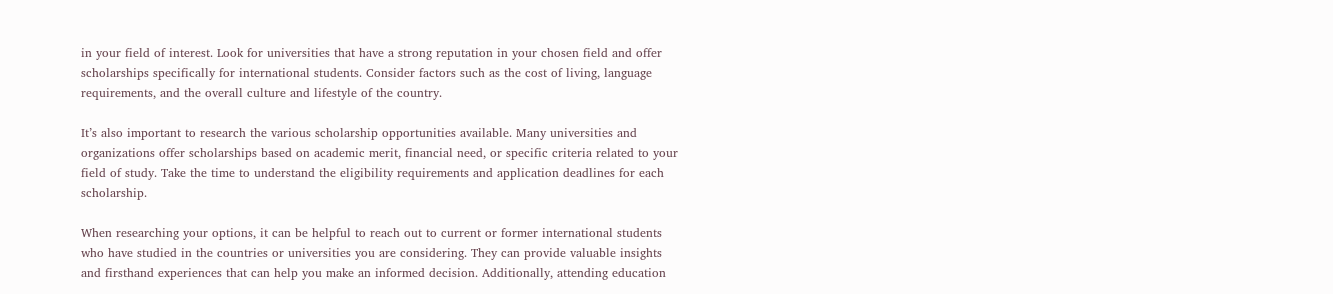in your field of interest. Look for universities that have a strong reputation in your chosen field and offer scholarships specifically for international students. Consider factors such as the cost of living, language requirements, and the overall culture and lifestyle of the country.

It’s also important to research the various scholarship opportunities available. Many universities and organizations offer scholarships based on academic merit, financial need, or specific criteria related to your field of study. Take the time to understand the eligibility requirements and application deadlines for each scholarship.

When researching your options, it can be helpful to reach out to current or former international students who have studied in the countries or universities you are considering. They can provide valuable insights and firsthand experiences that can help you make an informed decision. Additionally, attending education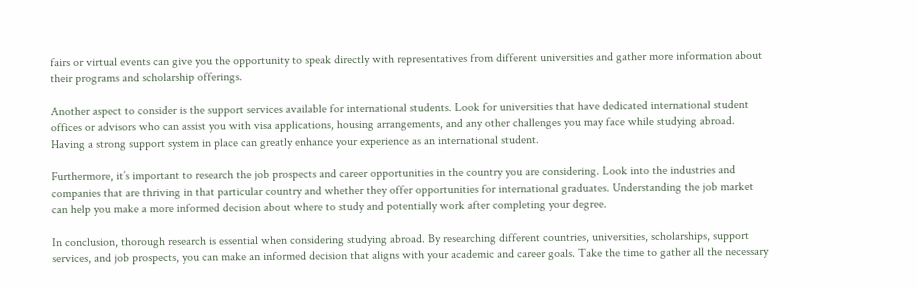fairs or virtual events can give you the opportunity to speak directly with representatives from different universities and gather more information about their programs and scholarship offerings.

Another aspect to consider is the support services available for international students. Look for universities that have dedicated international student offices or advisors who can assist you with visa applications, housing arrangements, and any other challenges you may face while studying abroad. Having a strong support system in place can greatly enhance your experience as an international student.

Furthermore, it’s important to research the job prospects and career opportunities in the country you are considering. Look into the industries and companies that are thriving in that particular country and whether they offer opportunities for international graduates. Understanding the job market can help you make a more informed decision about where to study and potentially work after completing your degree.

In conclusion, thorough research is essential when considering studying abroad. By researching different countries, universities, scholarships, support services, and job prospects, you can make an informed decision that aligns with your academic and career goals. Take the time to gather all the necessary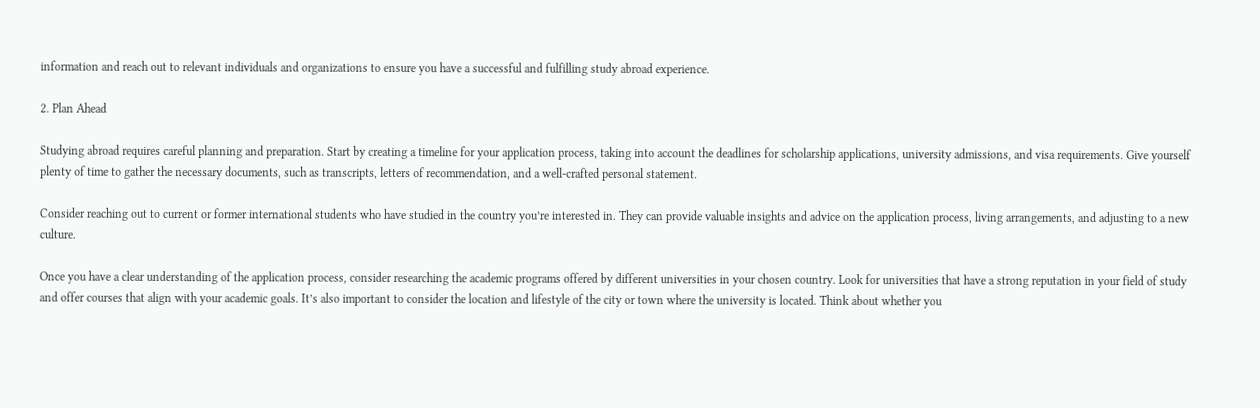information and reach out to relevant individuals and organizations to ensure you have a successful and fulfilling study abroad experience.

2. Plan Ahead

Studying abroad requires careful planning and preparation. Start by creating a timeline for your application process, taking into account the deadlines for scholarship applications, university admissions, and visa requirements. Give yourself plenty of time to gather the necessary documents, such as transcripts, letters of recommendation, and a well-crafted personal statement.

Consider reaching out to current or former international students who have studied in the country you’re interested in. They can provide valuable insights and advice on the application process, living arrangements, and adjusting to a new culture.

Once you have a clear understanding of the application process, consider researching the academic programs offered by different universities in your chosen country. Look for universities that have a strong reputation in your field of study and offer courses that align with your academic goals. It’s also important to consider the location and lifestyle of the city or town where the university is located. Think about whether you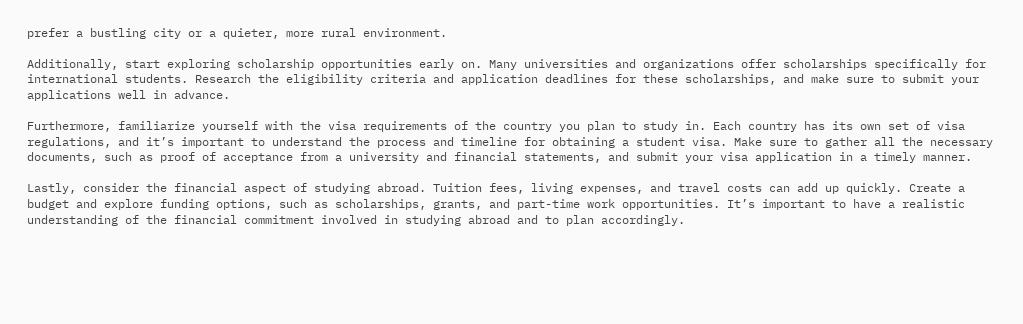prefer a bustling city or a quieter, more rural environment.

Additionally, start exploring scholarship opportunities early on. Many universities and organizations offer scholarships specifically for international students. Research the eligibility criteria and application deadlines for these scholarships, and make sure to submit your applications well in advance.

Furthermore, familiarize yourself with the visa requirements of the country you plan to study in. Each country has its own set of visa regulations, and it’s important to understand the process and timeline for obtaining a student visa. Make sure to gather all the necessary documents, such as proof of acceptance from a university and financial statements, and submit your visa application in a timely manner.

Lastly, consider the financial aspect of studying abroad. Tuition fees, living expenses, and travel costs can add up quickly. Create a budget and explore funding options, such as scholarships, grants, and part-time work opportunities. It’s important to have a realistic understanding of the financial commitment involved in studying abroad and to plan accordingly.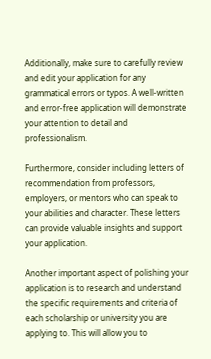Additionally, make sure to carefully review and edit your application for any grammatical errors or typos. A well-written and error-free application will demonstrate your attention to detail and professionalism.

Furthermore, consider including letters of recommendation from professors, employers, or mentors who can speak to your abilities and character. These letters can provide valuable insights and support your application.

Another important aspect of polishing your application is to research and understand the specific requirements and criteria of each scholarship or university you are applying to. This will allow you to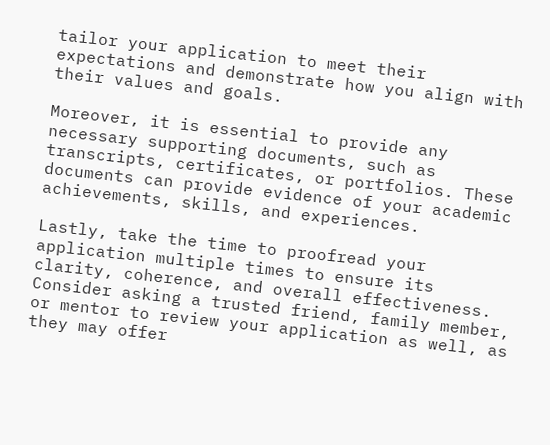tailor your application to meet their expectations and demonstrate how you align with their values and goals.

Moreover, it is essential to provide any necessary supporting documents, such as transcripts, certificates, or portfolios. These documents can provide evidence of your academic achievements, skills, and experiences.

Lastly, take the time to proofread your application multiple times to ensure its clarity, coherence, and overall effectiveness. Consider asking a trusted friend, family member, or mentor to review your application as well, as they may offer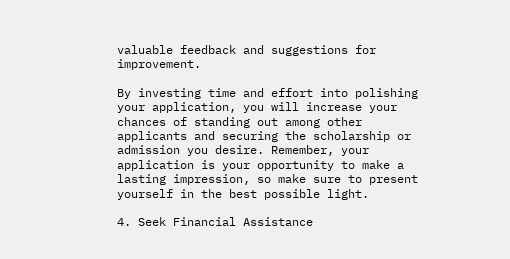valuable feedback and suggestions for improvement.

By investing time and effort into polishing your application, you will increase your chances of standing out among other applicants and securing the scholarship or admission you desire. Remember, your application is your opportunity to make a lasting impression, so make sure to present yourself in the best possible light.

4. Seek Financial Assistance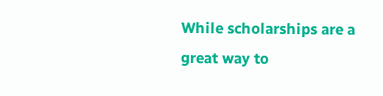While scholarships are a great way to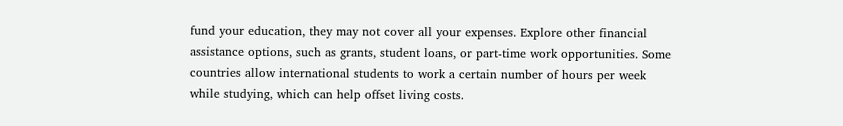fund your education, they may not cover all your expenses. Explore other financial assistance options, such as grants, student loans, or part-time work opportunities. Some countries allow international students to work a certain number of hours per week while studying, which can help offset living costs.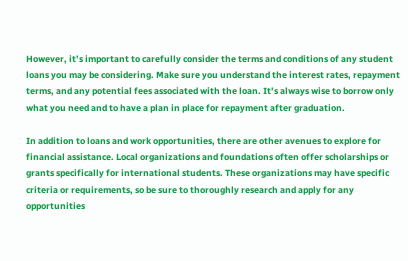However, it’s important to carefully consider the terms and conditions of any student loans you may be considering. Make sure you understand the interest rates, repayment terms, and any potential fees associated with the loan. It’s always wise to borrow only what you need and to have a plan in place for repayment after graduation.

In addition to loans and work opportunities, there are other avenues to explore for financial assistance. Local organizations and foundations often offer scholarships or grants specifically for international students. These organizations may have specific criteria or requirements, so be sure to thoroughly research and apply for any opportunities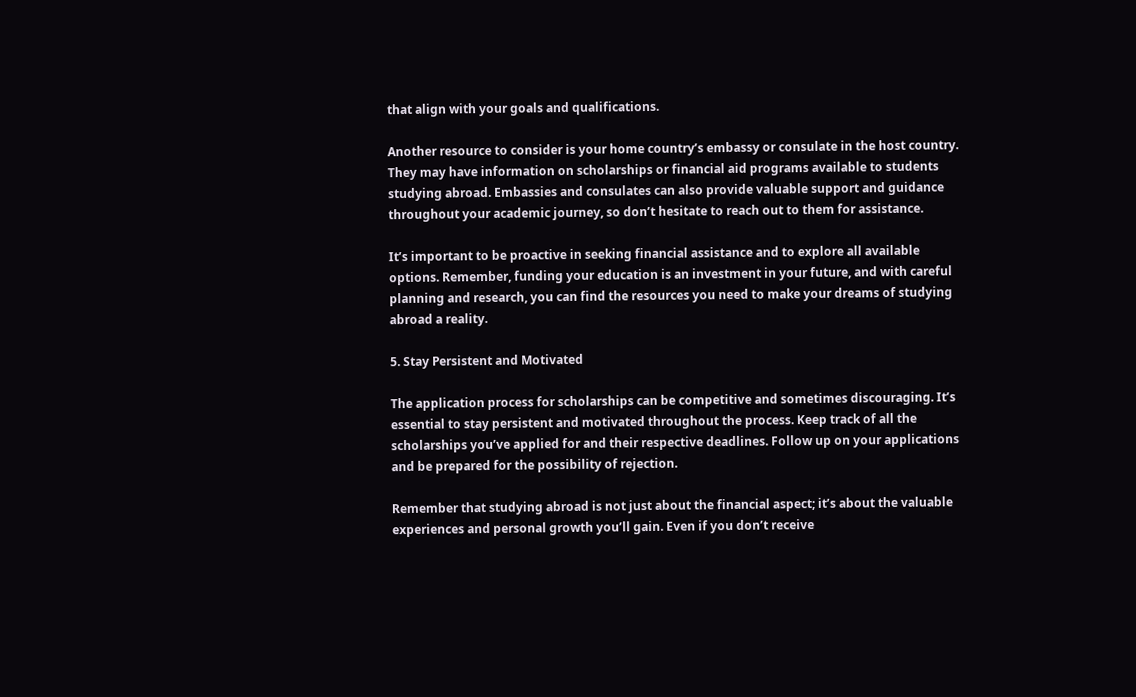that align with your goals and qualifications.

Another resource to consider is your home country’s embassy or consulate in the host country. They may have information on scholarships or financial aid programs available to students studying abroad. Embassies and consulates can also provide valuable support and guidance throughout your academic journey, so don’t hesitate to reach out to them for assistance.

It’s important to be proactive in seeking financial assistance and to explore all available options. Remember, funding your education is an investment in your future, and with careful planning and research, you can find the resources you need to make your dreams of studying abroad a reality.

5. Stay Persistent and Motivated

The application process for scholarships can be competitive and sometimes discouraging. It’s essential to stay persistent and motivated throughout the process. Keep track of all the scholarships you’ve applied for and their respective deadlines. Follow up on your applications and be prepared for the possibility of rejection.

Remember that studying abroad is not just about the financial aspect; it’s about the valuable experiences and personal growth you’ll gain. Even if you don’t receive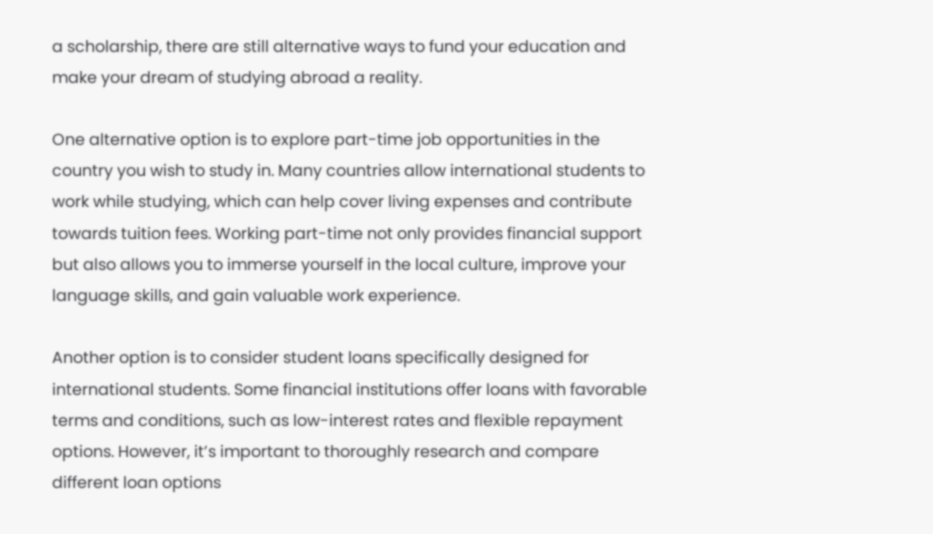a scholarship, there are still alternative ways to fund your education and make your dream of studying abroad a reality.

One alternative option is to explore part-time job opportunities in the country you wish to study in. Many countries allow international students to work while studying, which can help cover living expenses and contribute towards tuition fees. Working part-time not only provides financial support but also allows you to immerse yourself in the local culture, improve your language skills, and gain valuable work experience.

Another option is to consider student loans specifically designed for international students. Some financial institutions offer loans with favorable terms and conditions, such as low-interest rates and flexible repayment options. However, it’s important to thoroughly research and compare different loan options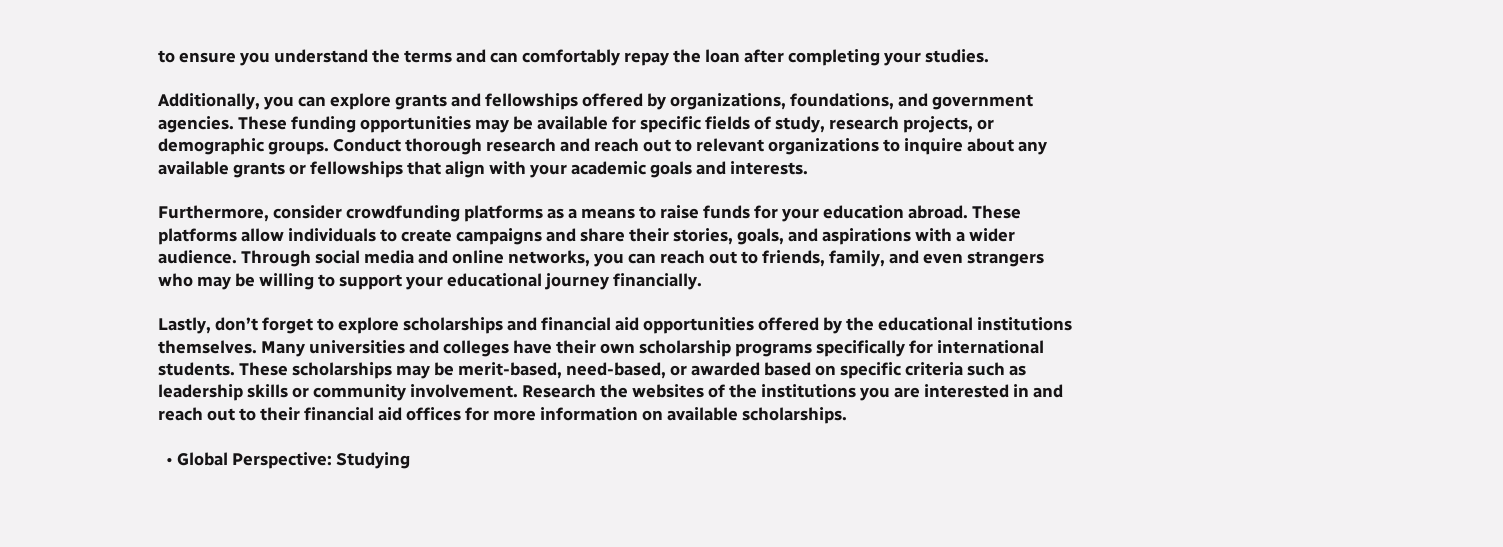to ensure you understand the terms and can comfortably repay the loan after completing your studies.

Additionally, you can explore grants and fellowships offered by organizations, foundations, and government agencies. These funding opportunities may be available for specific fields of study, research projects, or demographic groups. Conduct thorough research and reach out to relevant organizations to inquire about any available grants or fellowships that align with your academic goals and interests.

Furthermore, consider crowdfunding platforms as a means to raise funds for your education abroad. These platforms allow individuals to create campaigns and share their stories, goals, and aspirations with a wider audience. Through social media and online networks, you can reach out to friends, family, and even strangers who may be willing to support your educational journey financially.

Lastly, don’t forget to explore scholarships and financial aid opportunities offered by the educational institutions themselves. Many universities and colleges have their own scholarship programs specifically for international students. These scholarships may be merit-based, need-based, or awarded based on specific criteria such as leadership skills or community involvement. Research the websites of the institutions you are interested in and reach out to their financial aid offices for more information on available scholarships.

  • Global Perspective: Studying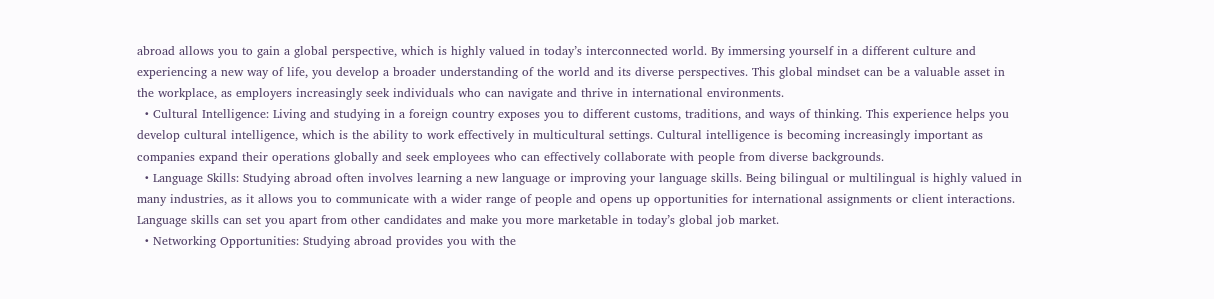abroad allows you to gain a global perspective, which is highly valued in today’s interconnected world. By immersing yourself in a different culture and experiencing a new way of life, you develop a broader understanding of the world and its diverse perspectives. This global mindset can be a valuable asset in the workplace, as employers increasingly seek individuals who can navigate and thrive in international environments.
  • Cultural Intelligence: Living and studying in a foreign country exposes you to different customs, traditions, and ways of thinking. This experience helps you develop cultural intelligence, which is the ability to work effectively in multicultural settings. Cultural intelligence is becoming increasingly important as companies expand their operations globally and seek employees who can effectively collaborate with people from diverse backgrounds.
  • Language Skills: Studying abroad often involves learning a new language or improving your language skills. Being bilingual or multilingual is highly valued in many industries, as it allows you to communicate with a wider range of people and opens up opportunities for international assignments or client interactions. Language skills can set you apart from other candidates and make you more marketable in today’s global job market.
  • Networking Opportunities: Studying abroad provides you with the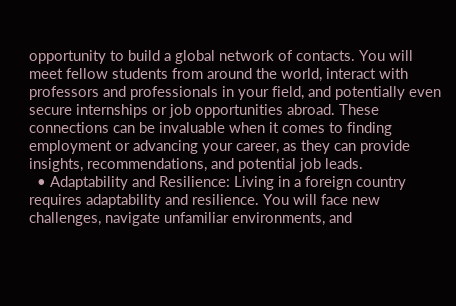opportunity to build a global network of contacts. You will meet fellow students from around the world, interact with professors and professionals in your field, and potentially even secure internships or job opportunities abroad. These connections can be invaluable when it comes to finding employment or advancing your career, as they can provide insights, recommendations, and potential job leads.
  • Adaptability and Resilience: Living in a foreign country requires adaptability and resilience. You will face new challenges, navigate unfamiliar environments, and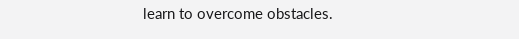learn to overcome obstacles.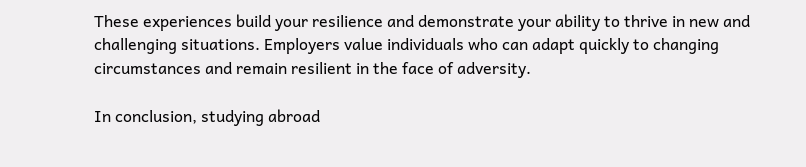These experiences build your resilience and demonstrate your ability to thrive in new and challenging situations. Employers value individuals who can adapt quickly to changing circumstances and remain resilient in the face of adversity.

In conclusion, studying abroad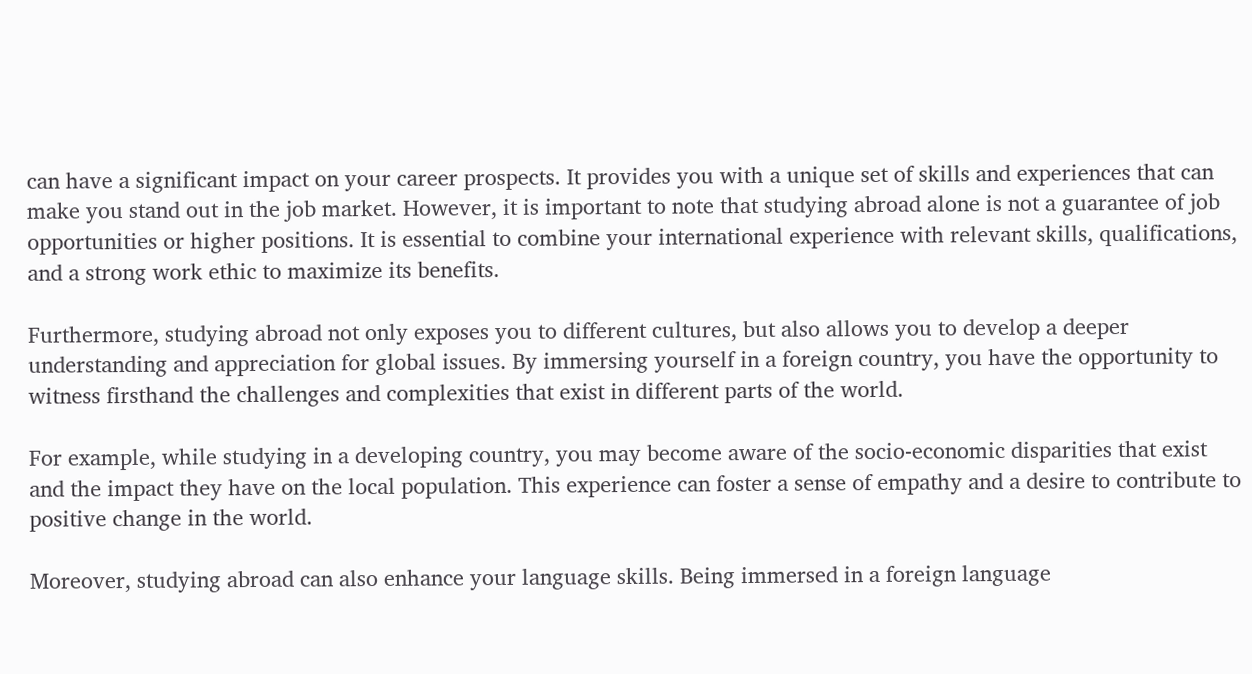can have a significant impact on your career prospects. It provides you with a unique set of skills and experiences that can make you stand out in the job market. However, it is important to note that studying abroad alone is not a guarantee of job opportunities or higher positions. It is essential to combine your international experience with relevant skills, qualifications, and a strong work ethic to maximize its benefits.

Furthermore, studying abroad not only exposes you to different cultures, but also allows you to develop a deeper understanding and appreciation for global issues. By immersing yourself in a foreign country, you have the opportunity to witness firsthand the challenges and complexities that exist in different parts of the world.

For example, while studying in a developing country, you may become aware of the socio-economic disparities that exist and the impact they have on the local population. This experience can foster a sense of empathy and a desire to contribute to positive change in the world.

Moreover, studying abroad can also enhance your language skills. Being immersed in a foreign language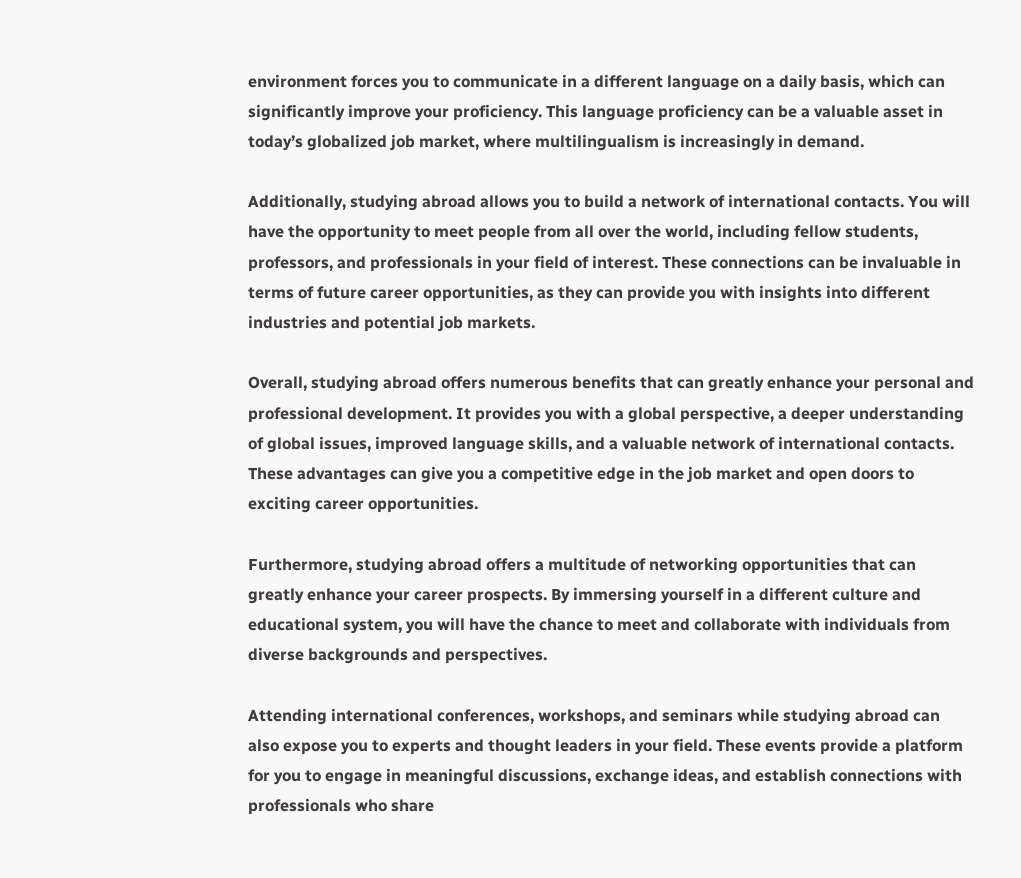environment forces you to communicate in a different language on a daily basis, which can significantly improve your proficiency. This language proficiency can be a valuable asset in today’s globalized job market, where multilingualism is increasingly in demand.

Additionally, studying abroad allows you to build a network of international contacts. You will have the opportunity to meet people from all over the world, including fellow students, professors, and professionals in your field of interest. These connections can be invaluable in terms of future career opportunities, as they can provide you with insights into different industries and potential job markets.

Overall, studying abroad offers numerous benefits that can greatly enhance your personal and professional development. It provides you with a global perspective, a deeper understanding of global issues, improved language skills, and a valuable network of international contacts. These advantages can give you a competitive edge in the job market and open doors to exciting career opportunities.

Furthermore, studying abroad offers a multitude of networking opportunities that can greatly enhance your career prospects. By immersing yourself in a different culture and educational system, you will have the chance to meet and collaborate with individuals from diverse backgrounds and perspectives.

Attending international conferences, workshops, and seminars while studying abroad can also expose you to experts and thought leaders in your field. These events provide a platform for you to engage in meaningful discussions, exchange ideas, and establish connections with professionals who share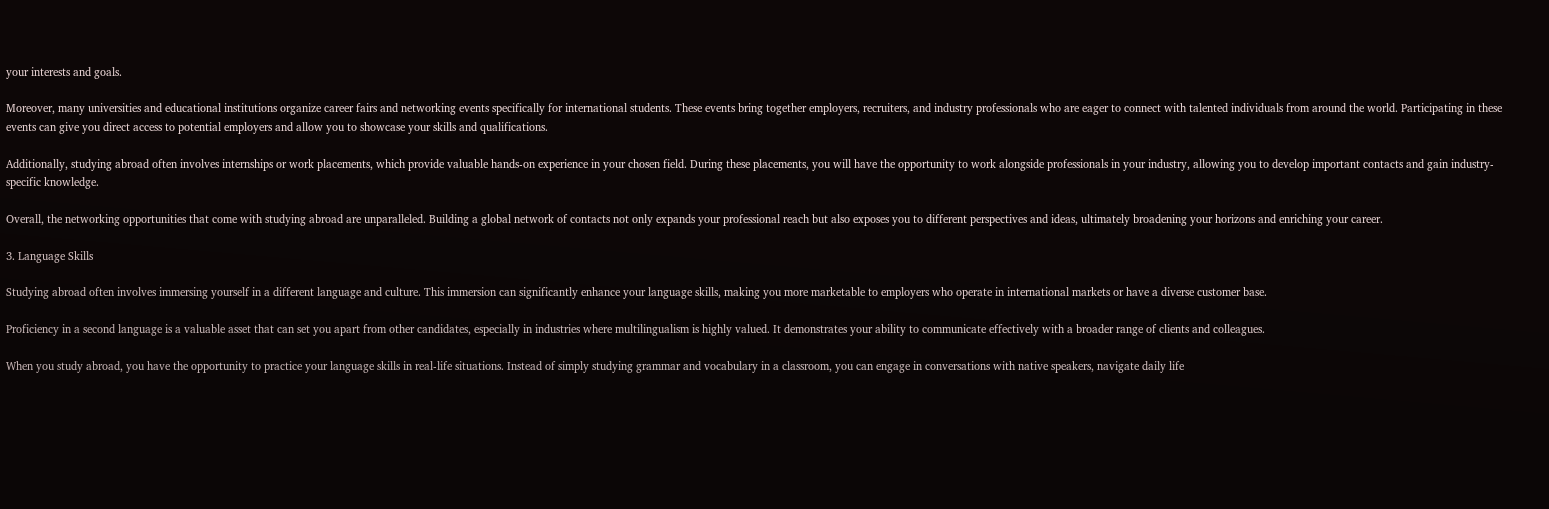your interests and goals.

Moreover, many universities and educational institutions organize career fairs and networking events specifically for international students. These events bring together employers, recruiters, and industry professionals who are eager to connect with talented individuals from around the world. Participating in these events can give you direct access to potential employers and allow you to showcase your skills and qualifications.

Additionally, studying abroad often involves internships or work placements, which provide valuable hands-on experience in your chosen field. During these placements, you will have the opportunity to work alongside professionals in your industry, allowing you to develop important contacts and gain industry-specific knowledge.

Overall, the networking opportunities that come with studying abroad are unparalleled. Building a global network of contacts not only expands your professional reach but also exposes you to different perspectives and ideas, ultimately broadening your horizons and enriching your career.

3. Language Skills

Studying abroad often involves immersing yourself in a different language and culture. This immersion can significantly enhance your language skills, making you more marketable to employers who operate in international markets or have a diverse customer base.

Proficiency in a second language is a valuable asset that can set you apart from other candidates, especially in industries where multilingualism is highly valued. It demonstrates your ability to communicate effectively with a broader range of clients and colleagues.

When you study abroad, you have the opportunity to practice your language skills in real-life situations. Instead of simply studying grammar and vocabulary in a classroom, you can engage in conversations with native speakers, navigate daily life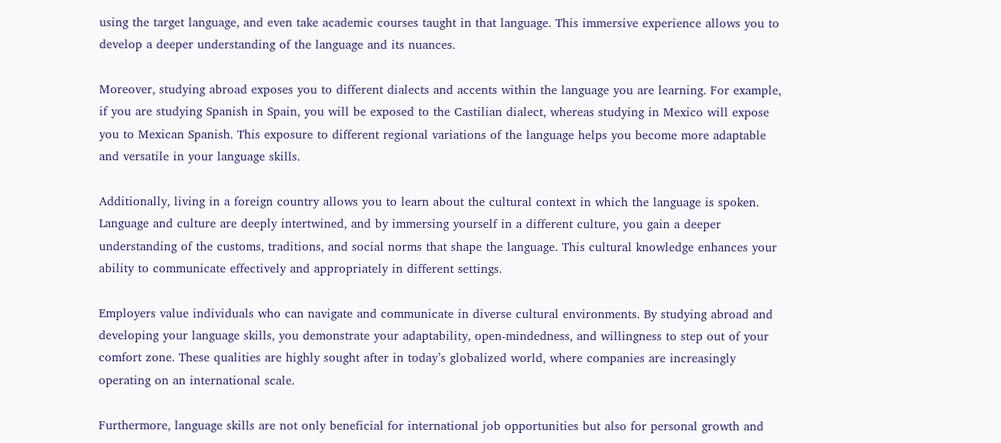using the target language, and even take academic courses taught in that language. This immersive experience allows you to develop a deeper understanding of the language and its nuances.

Moreover, studying abroad exposes you to different dialects and accents within the language you are learning. For example, if you are studying Spanish in Spain, you will be exposed to the Castilian dialect, whereas studying in Mexico will expose you to Mexican Spanish. This exposure to different regional variations of the language helps you become more adaptable and versatile in your language skills.

Additionally, living in a foreign country allows you to learn about the cultural context in which the language is spoken. Language and culture are deeply intertwined, and by immersing yourself in a different culture, you gain a deeper understanding of the customs, traditions, and social norms that shape the language. This cultural knowledge enhances your ability to communicate effectively and appropriately in different settings.

Employers value individuals who can navigate and communicate in diverse cultural environments. By studying abroad and developing your language skills, you demonstrate your adaptability, open-mindedness, and willingness to step out of your comfort zone. These qualities are highly sought after in today’s globalized world, where companies are increasingly operating on an international scale.

Furthermore, language skills are not only beneficial for international job opportunities but also for personal growth and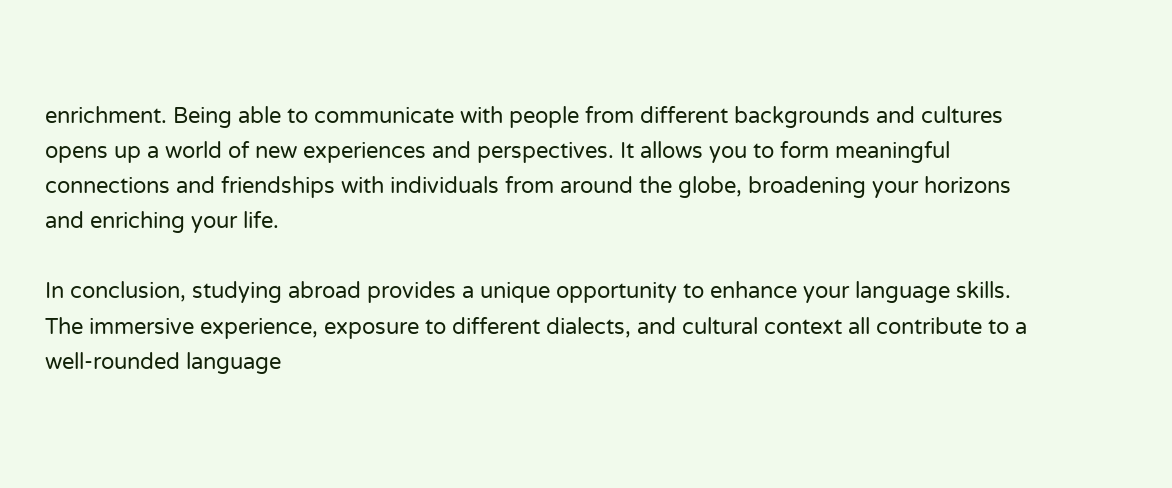enrichment. Being able to communicate with people from different backgrounds and cultures opens up a world of new experiences and perspectives. It allows you to form meaningful connections and friendships with individuals from around the globe, broadening your horizons and enriching your life.

In conclusion, studying abroad provides a unique opportunity to enhance your language skills. The immersive experience, exposure to different dialects, and cultural context all contribute to a well-rounded language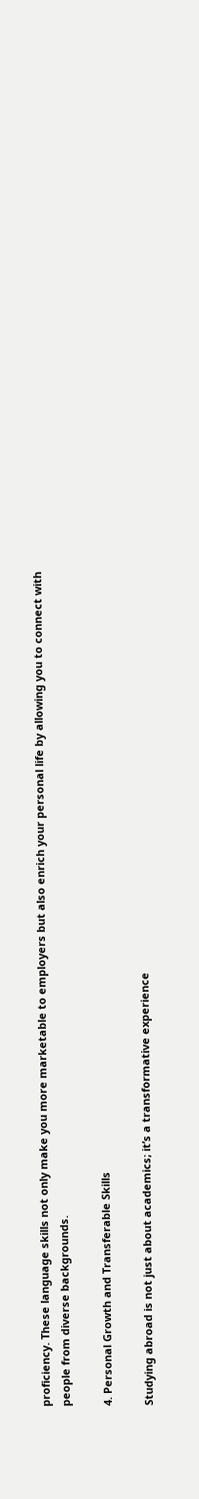proficiency. These language skills not only make you more marketable to employers but also enrich your personal life by allowing you to connect with people from diverse backgrounds.

4. Personal Growth and Transferable Skills

Studying abroad is not just about academics; it’s a transformative experience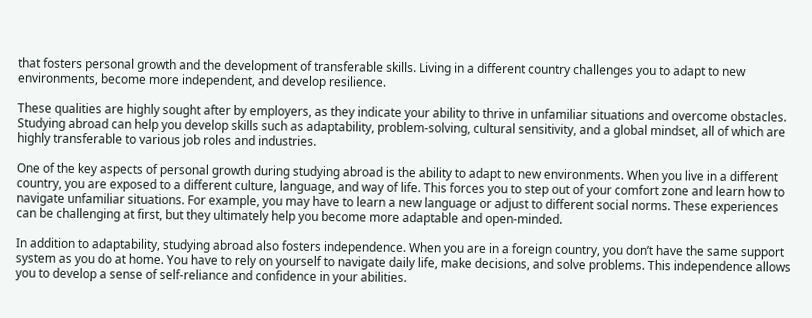that fosters personal growth and the development of transferable skills. Living in a different country challenges you to adapt to new environments, become more independent, and develop resilience.

These qualities are highly sought after by employers, as they indicate your ability to thrive in unfamiliar situations and overcome obstacles. Studying abroad can help you develop skills such as adaptability, problem-solving, cultural sensitivity, and a global mindset, all of which are highly transferable to various job roles and industries.

One of the key aspects of personal growth during studying abroad is the ability to adapt to new environments. When you live in a different country, you are exposed to a different culture, language, and way of life. This forces you to step out of your comfort zone and learn how to navigate unfamiliar situations. For example, you may have to learn a new language or adjust to different social norms. These experiences can be challenging at first, but they ultimately help you become more adaptable and open-minded.

In addition to adaptability, studying abroad also fosters independence. When you are in a foreign country, you don’t have the same support system as you do at home. You have to rely on yourself to navigate daily life, make decisions, and solve problems. This independence allows you to develop a sense of self-reliance and confidence in your abilities.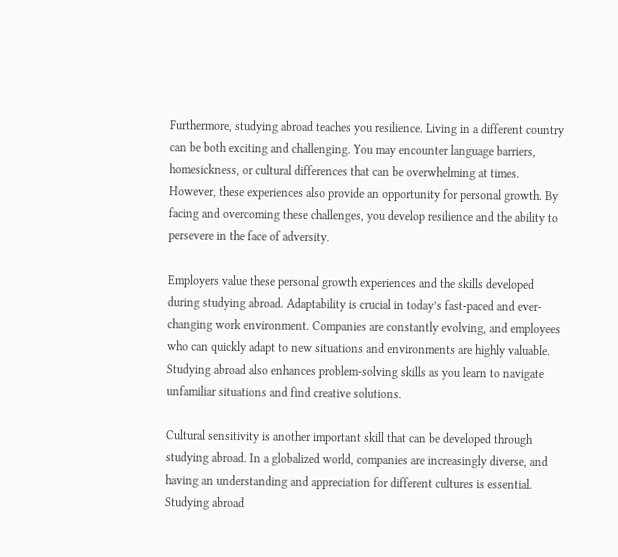Furthermore, studying abroad teaches you resilience. Living in a different country can be both exciting and challenging. You may encounter language barriers, homesickness, or cultural differences that can be overwhelming at times. However, these experiences also provide an opportunity for personal growth. By facing and overcoming these challenges, you develop resilience and the ability to persevere in the face of adversity.

Employers value these personal growth experiences and the skills developed during studying abroad. Adaptability is crucial in today’s fast-paced and ever-changing work environment. Companies are constantly evolving, and employees who can quickly adapt to new situations and environments are highly valuable. Studying abroad also enhances problem-solving skills as you learn to navigate unfamiliar situations and find creative solutions.

Cultural sensitivity is another important skill that can be developed through studying abroad. In a globalized world, companies are increasingly diverse, and having an understanding and appreciation for different cultures is essential. Studying abroad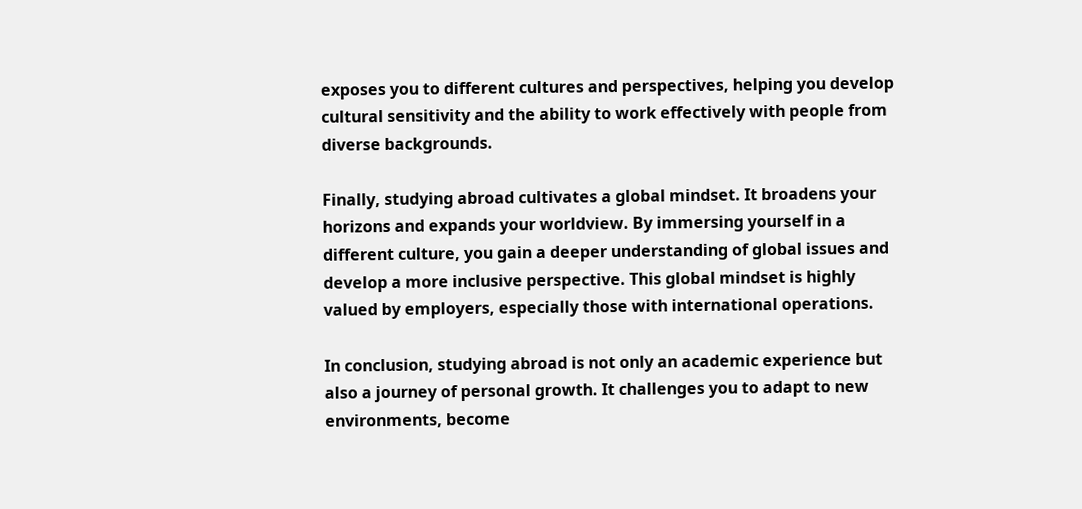exposes you to different cultures and perspectives, helping you develop cultural sensitivity and the ability to work effectively with people from diverse backgrounds.

Finally, studying abroad cultivates a global mindset. It broadens your horizons and expands your worldview. By immersing yourself in a different culture, you gain a deeper understanding of global issues and develop a more inclusive perspective. This global mindset is highly valued by employers, especially those with international operations.

In conclusion, studying abroad is not only an academic experience but also a journey of personal growth. It challenges you to adapt to new environments, become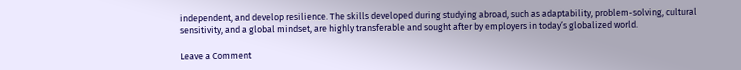independent, and develop resilience. The skills developed during studying abroad, such as adaptability, problem-solving, cultural sensitivity, and a global mindset, are highly transferable and sought after by employers in today’s globalized world.

Leave a Comment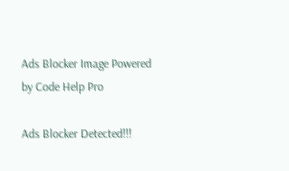Ads Blocker Image Powered by Code Help Pro

Ads Blocker Detected!!!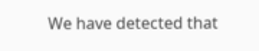We have detected that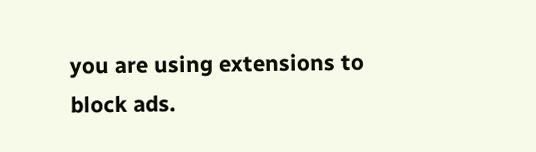you are using extensions to block ads.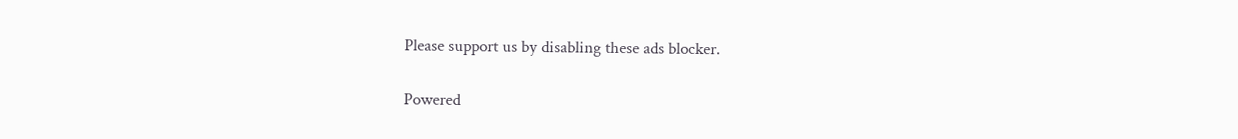Please support us by disabling these ads blocker.

Powered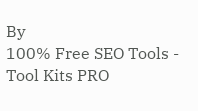By
100% Free SEO Tools - Tool Kits PRO